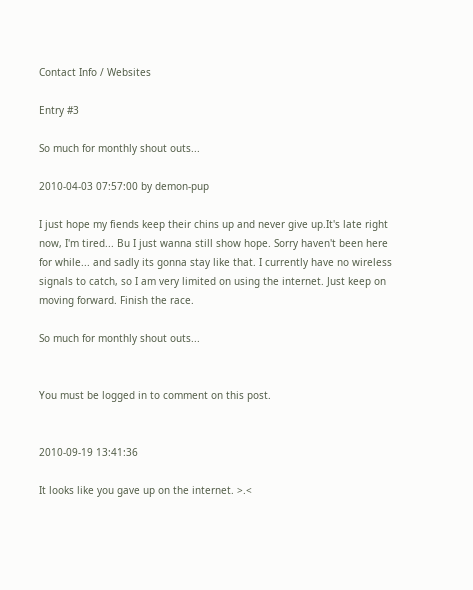Contact Info / Websites

Entry #3

So much for monthly shout outs...

2010-04-03 07:57:00 by demon-pup

I just hope my fiends keep their chins up and never give up.It's late right now, I'm tired... Bu I just wanna still show hope. Sorry haven't been here for while... and sadly its gonna stay like that. I currently have no wireless signals to catch, so I am very limited on using the internet. Just keep on moving forward. Finish the race.

So much for monthly shout outs...


You must be logged in to comment on this post.


2010-09-19 13:41:36

It looks like you gave up on the internet. >.<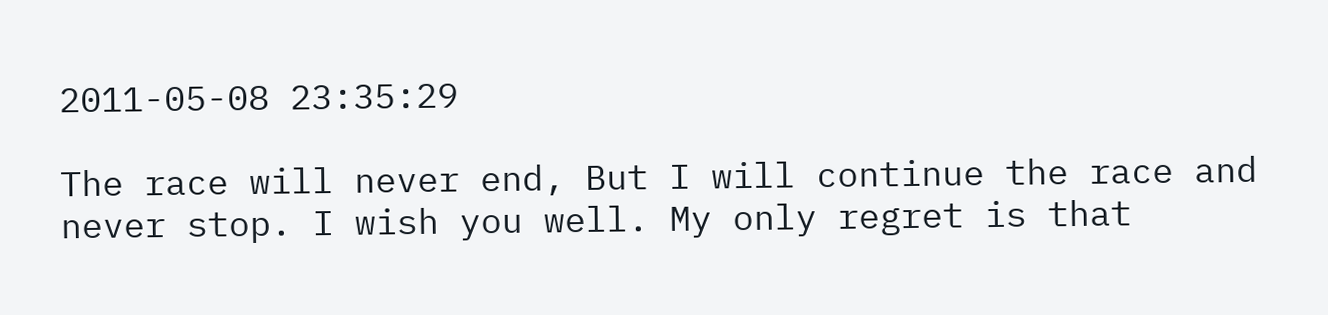2011-05-08 23:35:29

The race will never end, But I will continue the race and never stop. I wish you well. My only regret is that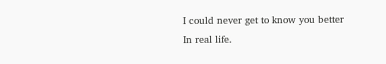I could never get to know you better In real life.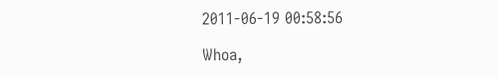2011-06-19 00:58:56

Whoa,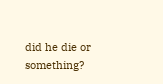did he die or something?